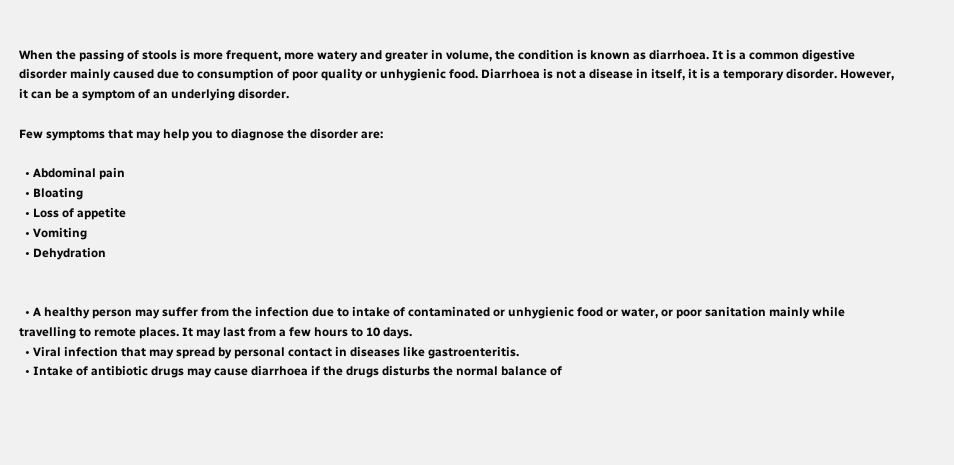When the passing of stools is more frequent, more watery and greater in volume, the condition is known as diarrhoea. It is a common digestive disorder mainly caused due to consumption of poor quality or unhygienic food. Diarrhoea is not a disease in itself, it is a temporary disorder. However, it can be a symptom of an underlying disorder.

Few symptoms that may help you to diagnose the disorder are:

  • Abdominal pain
  • Bloating
  • Loss of appetite
  • Vomiting
  • Dehydration


  • A healthy person may suffer from the infection due to intake of contaminated or unhygienic food or water, or poor sanitation mainly while travelling to remote places. It may last from a few hours to 10 days.
  • Viral infection that may spread by personal contact in diseases like gastroenteritis.
  • Intake of antibiotic drugs may cause diarrhoea if the drugs disturbs the normal balance of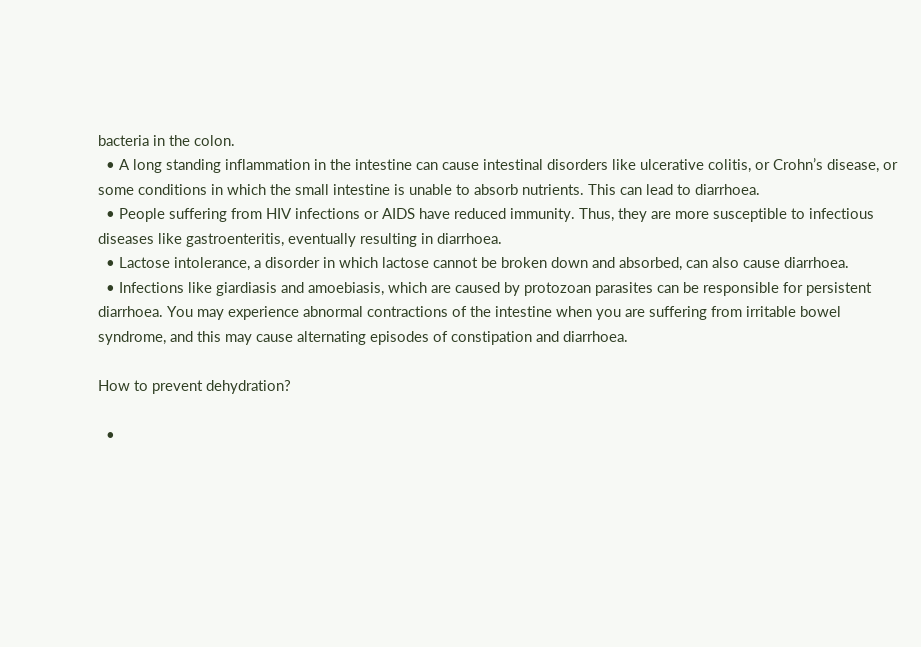bacteria in the colon.
  • A long standing inflammation in the intestine can cause intestinal disorders like ulcerative colitis, or Crohn’s disease, or some conditions in which the small intestine is unable to absorb nutrients. This can lead to diarrhoea.
  • People suffering from HIV infections or AIDS have reduced immunity. Thus, they are more susceptible to infectious diseases like gastroenteritis, eventually resulting in diarrhoea.
  • Lactose intolerance, a disorder in which lactose cannot be broken down and absorbed, can also cause diarrhoea.
  • Infections like giardiasis and amoebiasis, which are caused by protozoan parasites can be responsible for persistent diarrhoea. You may experience abnormal contractions of the intestine when you are suffering from irritable bowel syndrome, and this may cause alternating episodes of constipation and diarrhoea.

How to prevent dehydration?

  •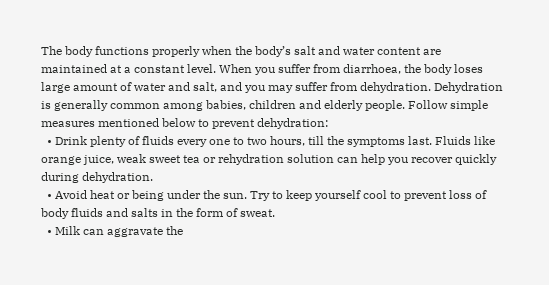The body functions properly when the body’s salt and water content are maintained at a constant level. When you suffer from diarrhoea, the body loses large amount of water and salt, and you may suffer from dehydration. Dehydration is generally common among babies, children and elderly people. Follow simple measures mentioned below to prevent dehydration:
  • Drink plenty of fluids every one to two hours, till the symptoms last. Fluids like orange juice, weak sweet tea or rehydration solution can help you recover quickly during dehydration.
  • Avoid heat or being under the sun. Try to keep yourself cool to prevent loss of body fluids and salts in the form of sweat.
  • Milk can aggravate the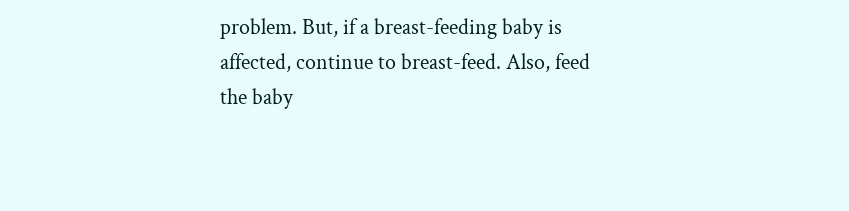problem. But, if a breast-feeding baby is affected, continue to breast-feed. Also, feed the baby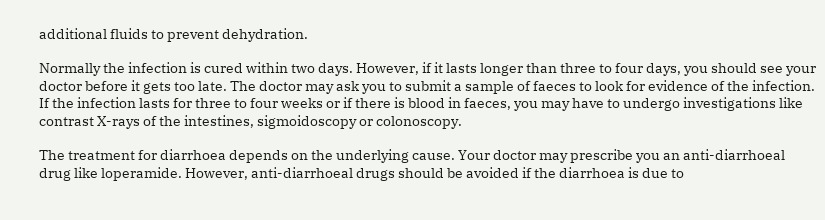additional fluids to prevent dehydration.

Normally the infection is cured within two days. However, if it lasts longer than three to four days, you should see your doctor before it gets too late. The doctor may ask you to submit a sample of faeces to look for evidence of the infection. If the infection lasts for three to four weeks or if there is blood in faeces, you may have to undergo investigations like contrast X-rays of the intestines, sigmoidoscopy or colonoscopy.

The treatment for diarrhoea depends on the underlying cause. Your doctor may prescribe you an anti-diarrhoeal drug like loperamide. However, anti-diarrhoeal drugs should be avoided if the diarrhoea is due to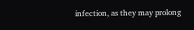infection, as they may prolong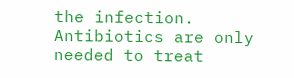the infection. Antibiotics are only needed to treat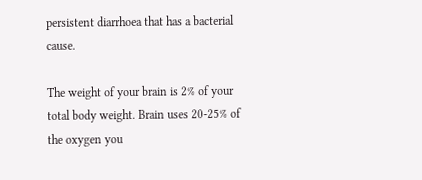persistent diarrhoea that has a bacterial cause.

The weight of your brain is 2% of your total body weight. Brain uses 20-25% of the oxygen you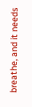breathe, and it needs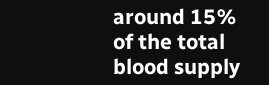around 15% of the total blood supply